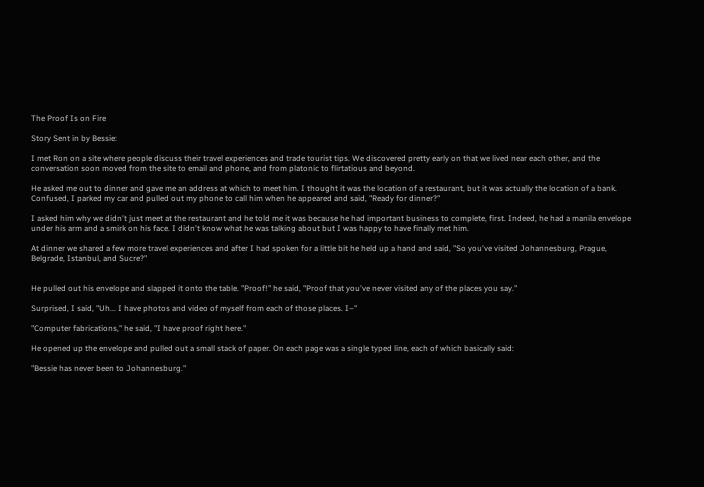The Proof Is on Fire

Story Sent in by Bessie:

I met Ron on a site where people discuss their travel experiences and trade tourist tips. We discovered pretty early on that we lived near each other, and the conversation soon moved from the site to email and phone, and from platonic to flirtatious and beyond.

He asked me out to dinner and gave me an address at which to meet him. I thought it was the location of a restaurant, but it was actually the location of a bank. Confused, I parked my car and pulled out my phone to call him when he appeared and said, "Ready for dinner?"

I asked him why we didn't just meet at the restaurant and he told me it was because he had important business to complete, first. Indeed, he had a manila envelope under his arm and a smirk on his face. I didn't know what he was talking about but I was happy to have finally met him.

At dinner we shared a few more travel experiences and after I had spoken for a little bit he held up a hand and said, "So you've visited Johannesburg, Prague, Belgrade, Istanbul, and Sucre?"


He pulled out his envelope and slapped it onto the table. "Proof!" he said, "Proof that you've never visited any of the places you say."

Surprised, I said, "Uh... I have photos and video of myself from each of those places. I–"

"Computer fabrications," he said, "I have proof right here."

He opened up the envelope and pulled out a small stack of paper. On each page was a single typed line, each of which basically said:

"Bessie has never been to Johannesburg."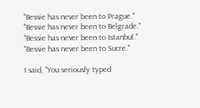"Bessie has never been to Prague." "Bessie has never been to Belgrade." "Bessie has never been to Istanbul." "Bessie has never been to Sucre."

I said, "You seriously typed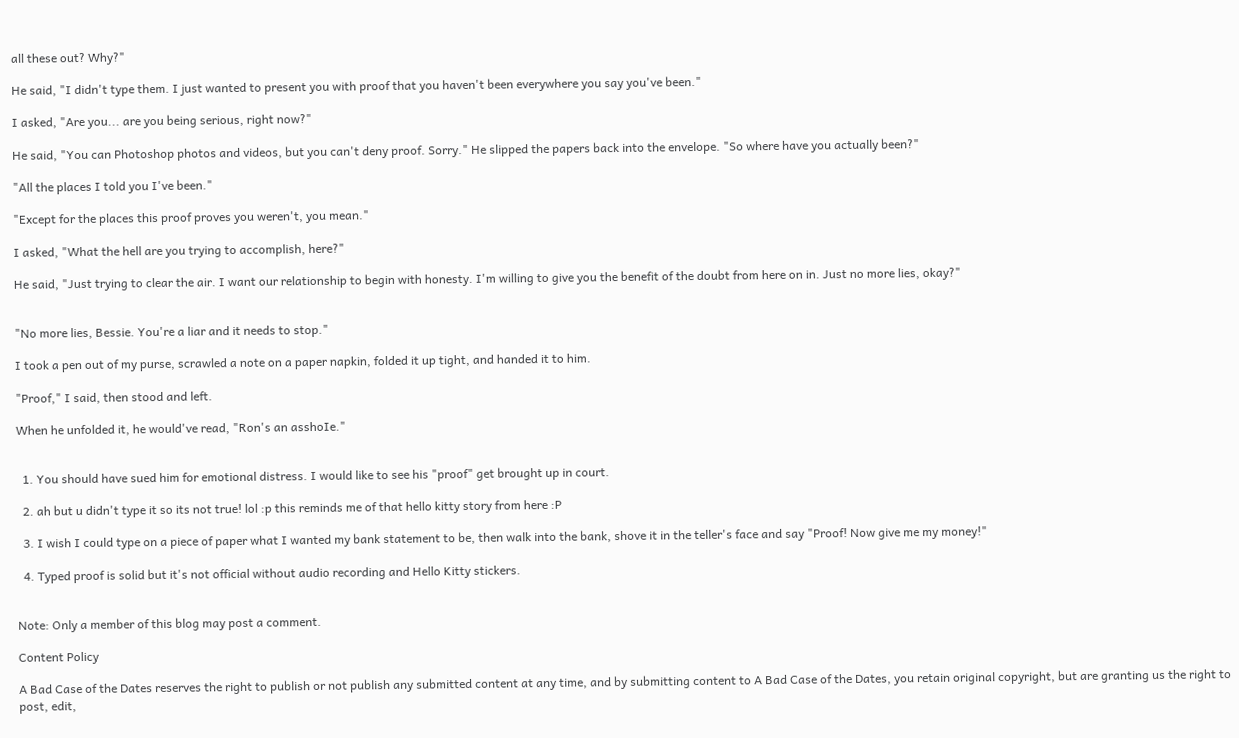all these out? Why?"

He said, "I didn't type them. I just wanted to present you with proof that you haven't been everywhere you say you've been."

I asked, "Are you... are you being serious, right now?"

He said, "You can Photoshop photos and videos, but you can't deny proof. Sorry." He slipped the papers back into the envelope. "So where have you actually been?"

"All the places I told you I've been."

"Except for the places this proof proves you weren't, you mean."

I asked, "What the hell are you trying to accomplish, here?"

He said, "Just trying to clear the air. I want our relationship to begin with honesty. I'm willing to give you the benefit of the doubt from here on in. Just no more lies, okay?"


"No more lies, Bessie. You're a liar and it needs to stop."

I took a pen out of my purse, scrawled a note on a paper napkin, folded it up tight, and handed it to him.

"Proof," I said, then stood and left.

When he unfolded it, he would've read, "Ron's an asshoIe."


  1. You should have sued him for emotional distress. I would like to see his "proof" get brought up in court.

  2. ah but u didn't type it so its not true! lol :p this reminds me of that hello kitty story from here :P

  3. I wish I could type on a piece of paper what I wanted my bank statement to be, then walk into the bank, shove it in the teller's face and say "Proof! Now give me my money!"

  4. Typed proof is solid but it's not official without audio recording and Hello Kitty stickers.


Note: Only a member of this blog may post a comment.

Content Policy

A Bad Case of the Dates reserves the right to publish or not publish any submitted content at any time, and by submitting content to A Bad Case of the Dates, you retain original copyright, but are granting us the right to post, edit,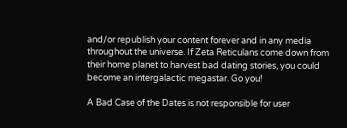and/or republish your content forever and in any media throughout the universe. If Zeta Reticulans come down from their home planet to harvest bad dating stories, you could become an intergalactic megastar. Go you!

A Bad Case of the Dates is not responsible for user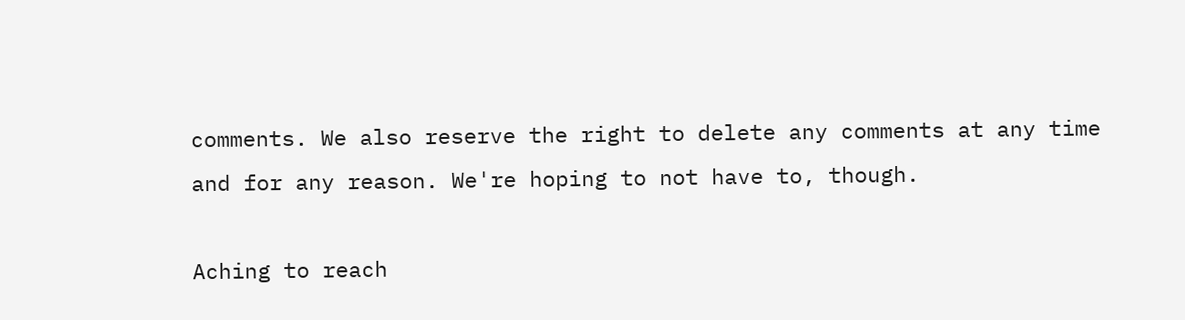comments. We also reserve the right to delete any comments at any time and for any reason. We're hoping to not have to, though.

Aching to reach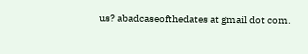us? abadcaseofthedates at gmail dot com.